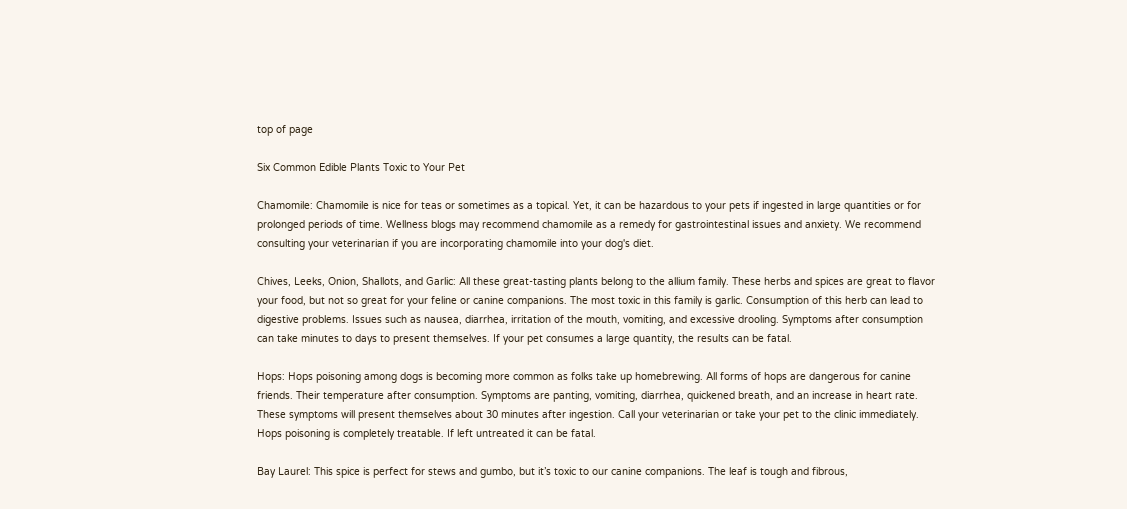top of page

Six Common Edible Plants Toxic to Your Pet

Chamomile: Chamomile is nice for teas or sometimes as a topical. Yet, it can be hazardous to your pets if ingested in large quantities or for prolonged periods of time. Wellness blogs may recommend chamomile as a remedy for gastrointestinal issues and anxiety. We recommend consulting your veterinarian if you are incorporating chamomile into your dog's diet.

Chives, Leeks, Onion, Shallots, and Garlic: All these great-tasting plants belong to the allium family. These herbs and spices are great to flavor your food, but not so great for your feline or canine companions. The most toxic in this family is garlic. Consumption of this herb can lead to digestive problems. Issues such as nausea, diarrhea, irritation of the mouth, vomiting, and excessive drooling. Symptoms after consumption can take minutes to days to present themselves. If your pet consumes a large quantity, the results can be fatal.

Hops: Hops poisoning among dogs is becoming more common as folks take up homebrewing. All forms of hops are dangerous for canine friends. Their temperature after consumption. Symptoms are panting, vomiting, diarrhea, quickened breath, and an increase in heart rate. These symptoms will present themselves about 30 minutes after ingestion. Call your veterinarian or take your pet to the clinic immediately. Hops poisoning is completely treatable. If left untreated it can be fatal.

Bay Laurel: This spice is perfect for stews and gumbo, but it’s toxic to our canine companions. The leaf is tough and fibrous,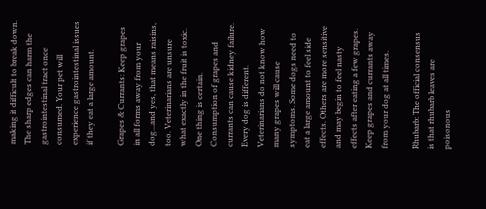making it difficult to break down. The sharp edges can harm the gastrointestinal tract once consumed. Your pet will experience gastrointestinal issues if they eat a large amount.

Grapes & Currants: Keep grapes in all forms away from your dog...and yes, that means raisins, too. Veterinarians are unsure what exactly in the fruit is toxic. One thing is certain. Consumption of grapes and currants can cause kidney failure. Every dog is different. Veterinarians do not know how many grapes will cause symptoms. Some dogs need to eat a large amount to feel side effects. Others are more sensitive and may begin to feel nasty effects after eating a few grapes. Keep grapes and currants away from your dog at all times.

Rhubarb: The official consensus is that rhubarb leaves are poisonous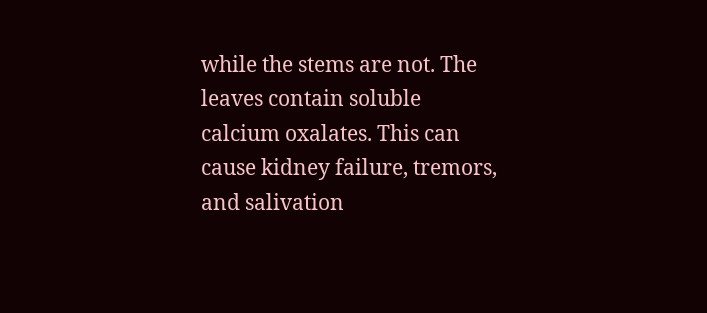while the stems are not. The leaves contain soluble calcium oxalates. This can cause kidney failure, tremors, and salivation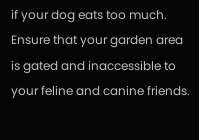if your dog eats too much. Ensure that your garden area is gated and inaccessible to your feline and canine friends.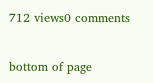712 views0 comments


bottom of page